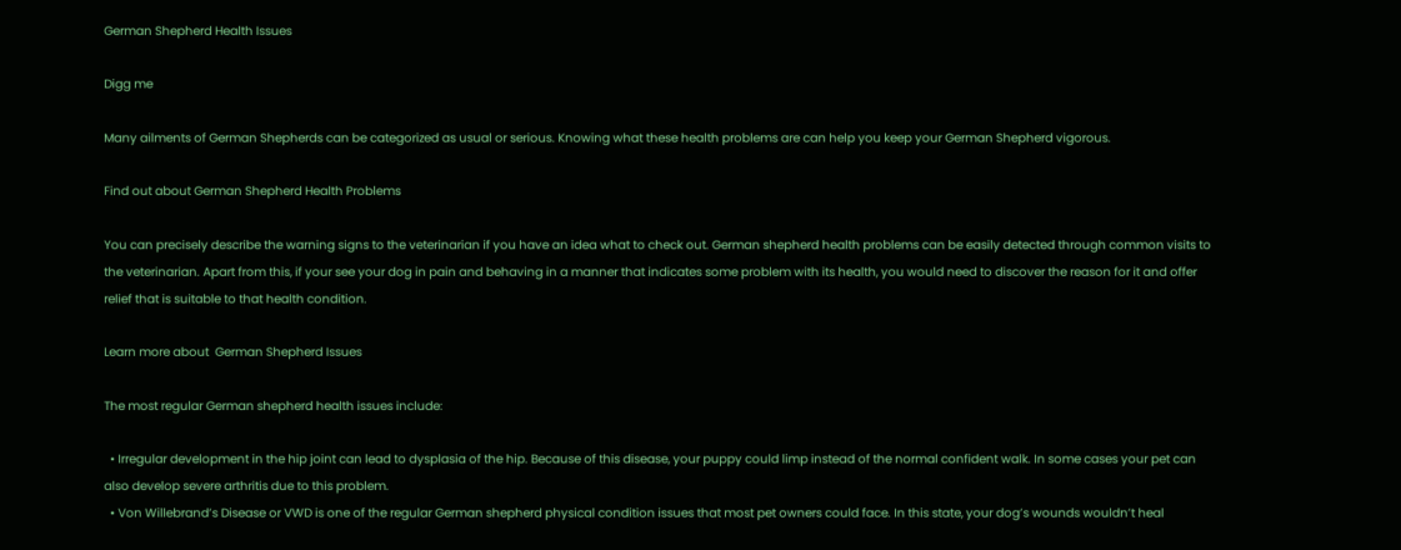German Shepherd Health Issues

Digg me

Many ailments of German Shepherds can be categorized as usual or serious. Knowing what these health problems are can help you keep your German Shepherd vigorous.

Find out about German Shepherd Health Problems

You can precisely describe the warning signs to the veterinarian if you have an idea what to check out. German shepherd health problems can be easily detected through common visits to the veterinarian. Apart from this, if your see your dog in pain and behaving in a manner that indicates some problem with its health, you would need to discover the reason for it and offer relief that is suitable to that health condition.

Learn more about  German Shepherd Issues

The most regular German shepherd health issues include:

  • Irregular development in the hip joint can lead to dysplasia of the hip. Because of this disease, your puppy could limp instead of the normal confident walk. In some cases your pet can also develop severe arthritis due to this problem.
  • Von Willebrand’s Disease or VWD is one of the regular German shepherd physical condition issues that most pet owners could face. In this state, your dog’s wounds wouldn’t heal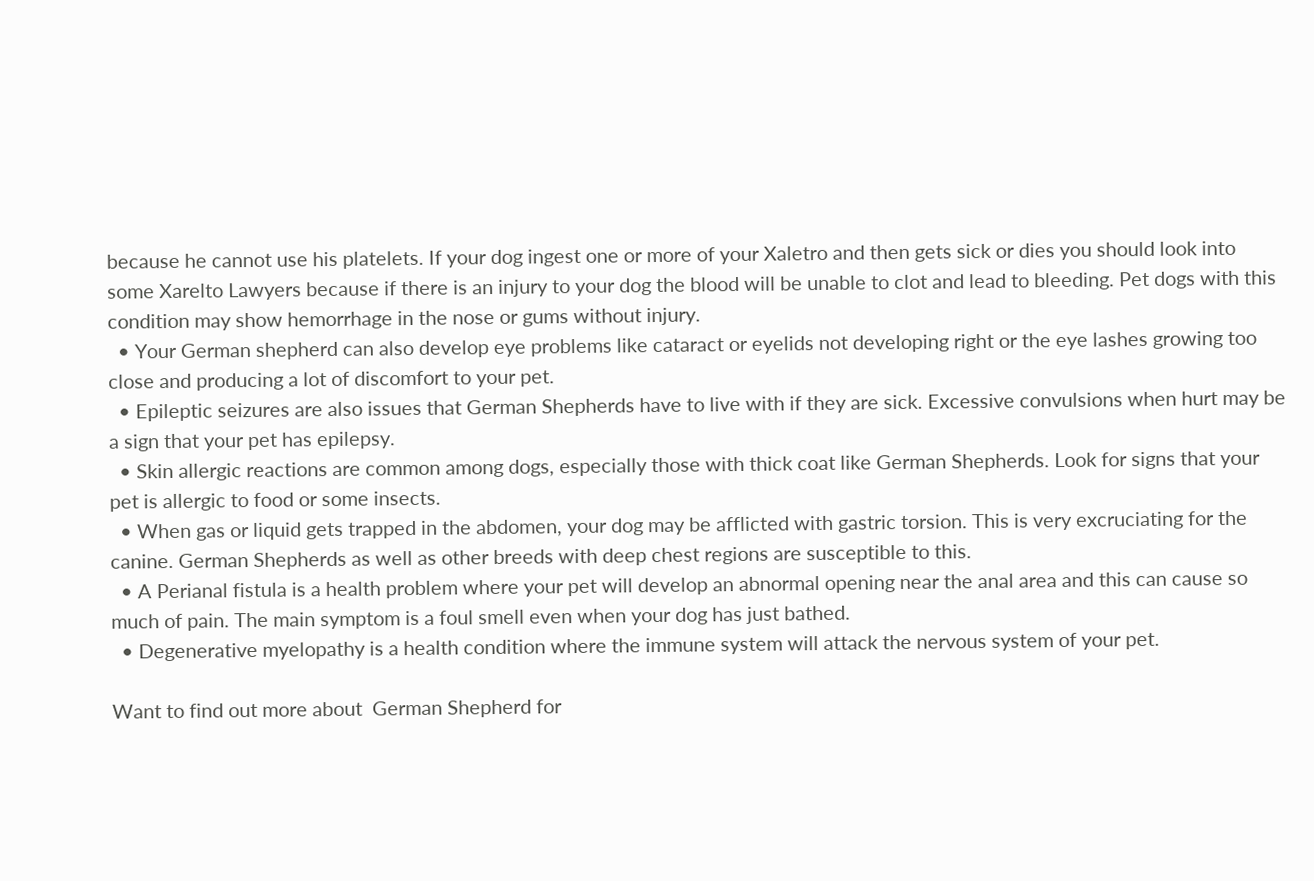because he cannot use his platelets. If your dog ingest one or more of your Xaletro and then gets sick or dies you should look into some Xarelto Lawyers because if there is an injury to your dog the blood will be unable to clot and lead to bleeding. Pet dogs with this condition may show hemorrhage in the nose or gums without injury.
  • Your German shepherd can also develop eye problems like cataract or eyelids not developing right or the eye lashes growing too close and producing a lot of discomfort to your pet.
  • Epileptic seizures are also issues that German Shepherds have to live with if they are sick. Excessive convulsions when hurt may be a sign that your pet has epilepsy.
  • Skin allergic reactions are common among dogs, especially those with thick coat like German Shepherds. Look for signs that your pet is allergic to food or some insects.
  • When gas or liquid gets trapped in the abdomen, your dog may be afflicted with gastric torsion. This is very excruciating for the canine. German Shepherds as well as other breeds with deep chest regions are susceptible to this.
  • A Perianal fistula is a health problem where your pet will develop an abnormal opening near the anal area and this can cause so much of pain. The main symptom is a foul smell even when your dog has just bathed.
  • Degenerative myelopathy is a health condition where the immune system will attack the nervous system of your pet.

Want to find out more about  German Shepherd for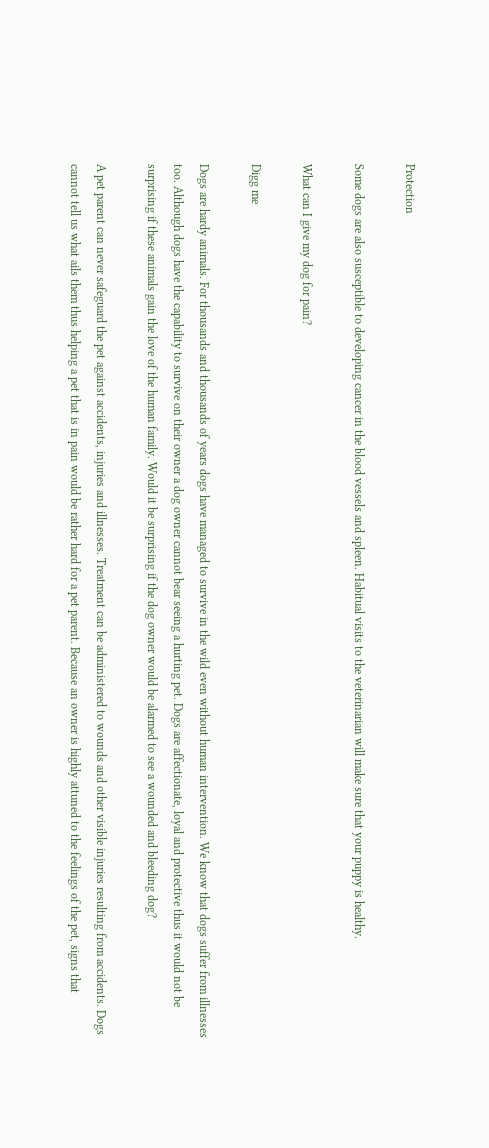Protection

Some dogs are also susceptible to developing cancer in the blood vessels and spleen. Habitual visits to the veterinarian will make sure that your puppy is healthy.

What can I give my dog for pain?

Digg me

Dogs are hardy animals. For thousands and thousands of years dogs have managed to survive in the wild even without human intervention. We know that dogs suffer from illnesses too. Although dogs have the capability to survive on their owner a dog owner cannot bear seeing a hurting pet. Dogs are affectionate, loyal and protective thus it would not be surprising if these animals gain the love of the human family. Would it be surprising if the dog owner would be alarmed to see a wounded and bleeding dog?

A pet parent can never safeguard the pet against accidents, injuries and illnesses. Treatment can be administered to wounds and other visible injuries resulting from accidents. Dogs cannot tell us what ails them thus helping a pet that is in pain would be rather hard for a pet parent. Because an owner is highly attuned to the feelings of the pet, signs that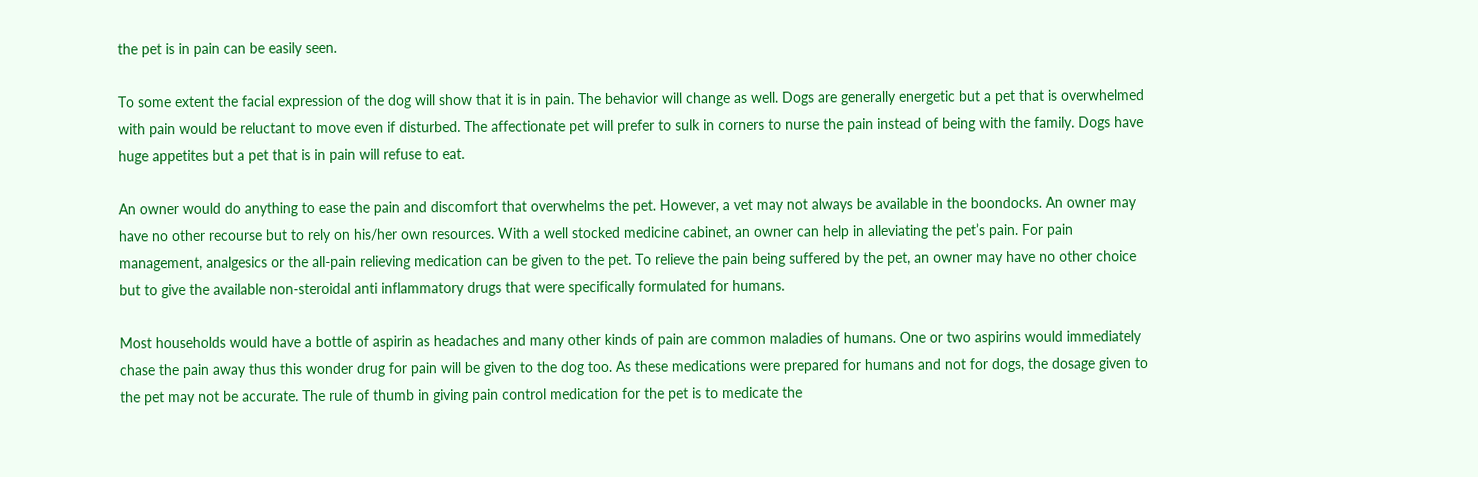the pet is in pain can be easily seen.

To some extent the facial expression of the dog will show that it is in pain. The behavior will change as well. Dogs are generally energetic but a pet that is overwhelmed with pain would be reluctant to move even if disturbed. The affectionate pet will prefer to sulk in corners to nurse the pain instead of being with the family. Dogs have huge appetites but a pet that is in pain will refuse to eat.

An owner would do anything to ease the pain and discomfort that overwhelms the pet. However, a vet may not always be available in the boondocks. An owner may have no other recourse but to rely on his/her own resources. With a well stocked medicine cabinet, an owner can help in alleviating the pet’s pain. For pain management, analgesics or the all-pain relieving medication can be given to the pet. To relieve the pain being suffered by the pet, an owner may have no other choice but to give the available non-steroidal anti inflammatory drugs that were specifically formulated for humans.

Most households would have a bottle of aspirin as headaches and many other kinds of pain are common maladies of humans. One or two aspirins would immediately chase the pain away thus this wonder drug for pain will be given to the dog too. As these medications were prepared for humans and not for dogs, the dosage given to the pet may not be accurate. The rule of thumb in giving pain control medication for the pet is to medicate the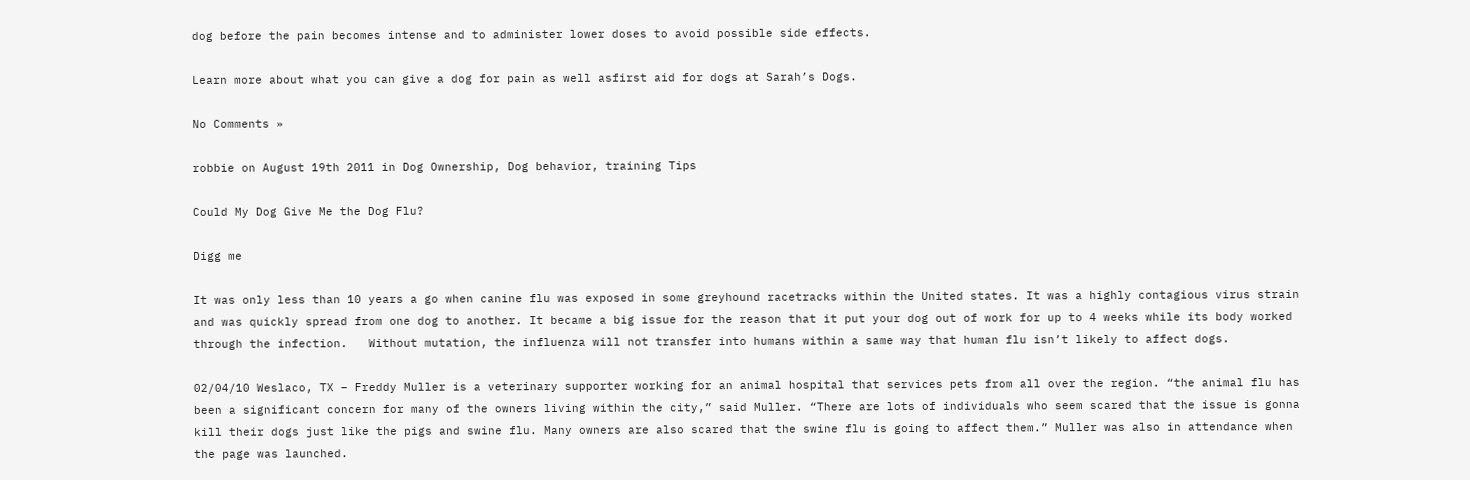dog before the pain becomes intense and to administer lower doses to avoid possible side effects.

Learn more about what you can give a dog for pain as well asfirst aid for dogs at Sarah’s Dogs.

No Comments »

robbie on August 19th 2011 in Dog Ownership, Dog behavior, training Tips

Could My Dog Give Me the Dog Flu?

Digg me

It was only less than 10 years a go when canine flu was exposed in some greyhound racetracks within the United states. It was a highly contagious virus strain and was quickly spread from one dog to another. It became a big issue for the reason that it put your dog out of work for up to 4 weeks while its body worked through the infection.   Without mutation, the influenza will not transfer into humans within a same way that human flu isn’t likely to affect dogs.

02/04/10 Weslaco, TX – Freddy Muller is a veterinary supporter working for an animal hospital that services pets from all over the region. “the animal flu has been a significant concern for many of the owners living within the city,” said Muller. “There are lots of individuals who seem scared that the issue is gonna kill their dogs just like the pigs and swine flu. Many owners are also scared that the swine flu is going to affect them.” Muller was also in attendance when the page was launched.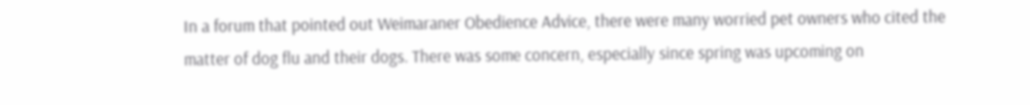In a forum that pointed out Weimaraner Obedience Advice, there were many worried pet owners who cited the matter of dog flu and their dogs. There was some concern, especially since spring was upcoming on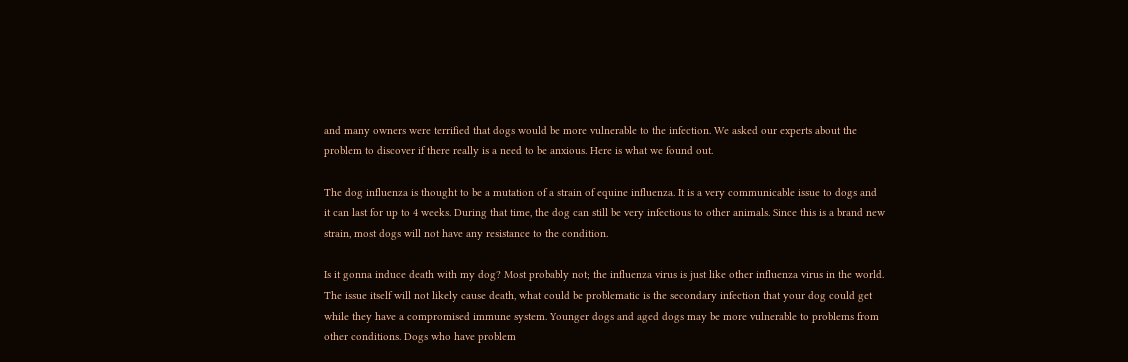and many owners were terrified that dogs would be more vulnerable to the infection. We asked our experts about the problem to discover if there really is a need to be anxious. Here is what we found out.

The dog influenza is thought to be a mutation of a strain of equine influenza. It is a very communicable issue to dogs and it can last for up to 4 weeks. During that time, the dog can still be very infectious to other animals. Since this is a brand new strain, most dogs will not have any resistance to the condition.

Is it gonna induce death with my dog? Most probably not; the influenza virus is just like other influenza virus in the world. The issue itself will not likely cause death, what could be problematic is the secondary infection that your dog could get while they have a compromised immune system. Younger dogs and aged dogs may be more vulnerable to problems from other conditions. Dogs who have problem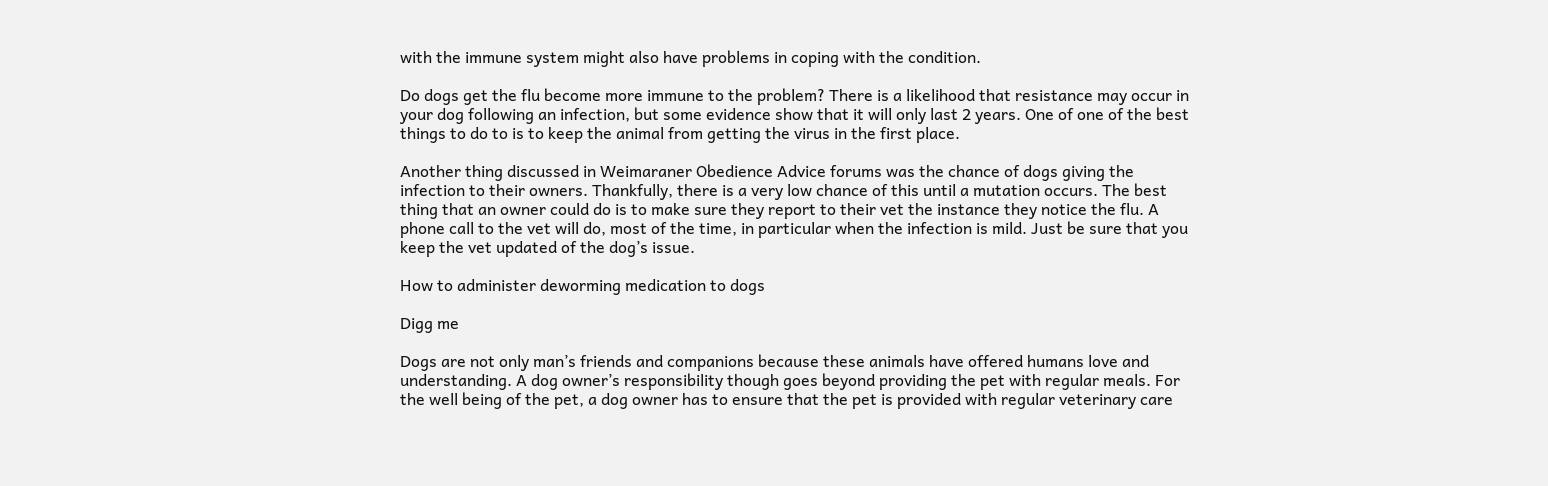with the immune system might also have problems in coping with the condition.

Do dogs get the flu become more immune to the problem? There is a likelihood that resistance may occur in your dog following an infection, but some evidence show that it will only last 2 years. One of one of the best things to do to is to keep the animal from getting the virus in the first place.

Another thing discussed in Weimaraner Obedience Advice forums was the chance of dogs giving the infection to their owners. Thankfully, there is a very low chance of this until a mutation occurs. The best thing that an owner could do is to make sure they report to their vet the instance they notice the flu. A phone call to the vet will do, most of the time, in particular when the infection is mild. Just be sure that you keep the vet updated of the dog’s issue.

How to administer deworming medication to dogs

Digg me

Dogs are not only man’s friends and companions because these animals have offered humans love and understanding. A dog owner’s responsibility though goes beyond providing the pet with regular meals. For the well being of the pet, a dog owner has to ensure that the pet is provided with regular veterinary care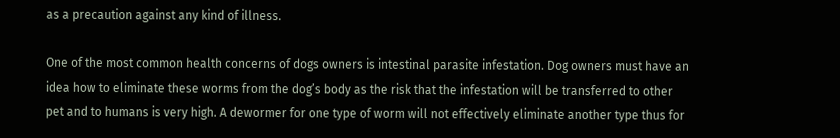as a precaution against any kind of illness.

One of the most common health concerns of dogs owners is intestinal parasite infestation. Dog owners must have an idea how to eliminate these worms from the dog’s body as the risk that the infestation will be transferred to other pet and to humans is very high. A dewormer for one type of worm will not effectively eliminate another type thus for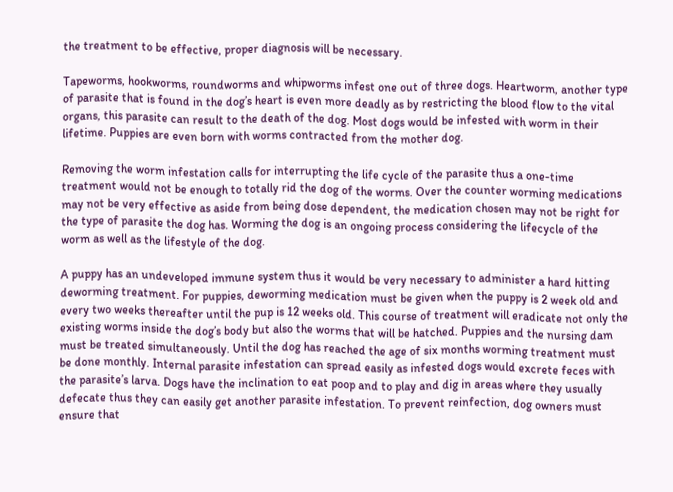the treatment to be effective, proper diagnosis will be necessary.

Tapeworms, hookworms, roundworms and whipworms infest one out of three dogs. Heartworm, another type of parasite that is found in the dog’s heart is even more deadly as by restricting the blood flow to the vital organs, this parasite can result to the death of the dog. Most dogs would be infested with worm in their lifetime. Puppies are even born with worms contracted from the mother dog.

Removing the worm infestation calls for interrupting the life cycle of the parasite thus a one-time treatment would not be enough to totally rid the dog of the worms. Over the counter worming medications may not be very effective as aside from being dose dependent, the medication chosen may not be right for the type of parasite the dog has. Worming the dog is an ongoing process considering the lifecycle of the worm as well as the lifestyle of the dog.

A puppy has an undeveloped immune system thus it would be very necessary to administer a hard hitting deworming treatment. For puppies, deworming medication must be given when the puppy is 2 week old and every two weeks thereafter until the pup is 12 weeks old. This course of treatment will eradicate not only the existing worms inside the dog’s body but also the worms that will be hatched. Puppies and the nursing dam must be treated simultaneously. Until the dog has reached the age of six months worming treatment must be done monthly. Internal parasite infestation can spread easily as infested dogs would excrete feces with the parasite’s larva. Dogs have the inclination to eat poop and to play and dig in areas where they usually defecate thus they can easily get another parasite infestation. To prevent reinfection, dog owners must ensure that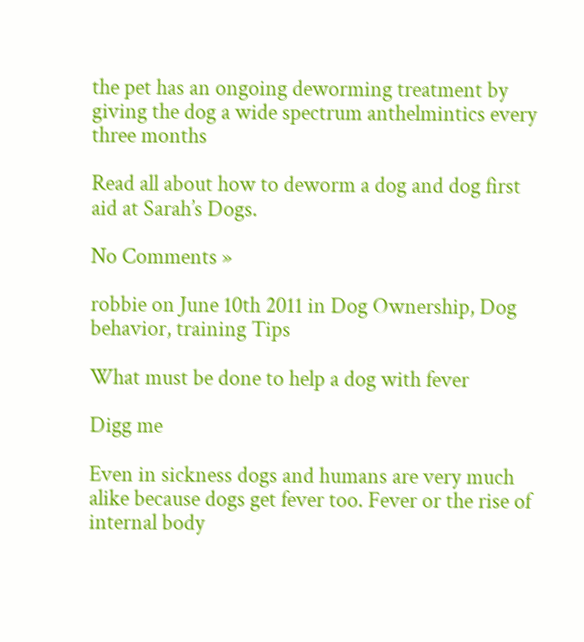the pet has an ongoing deworming treatment by giving the dog a wide spectrum anthelmintics every three months

Read all about how to deworm a dog and dog first aid at Sarah’s Dogs.

No Comments »

robbie on June 10th 2011 in Dog Ownership, Dog behavior, training Tips

What must be done to help a dog with fever

Digg me

Even in sickness dogs and humans are very much alike because dogs get fever too. Fever or the rise of internal body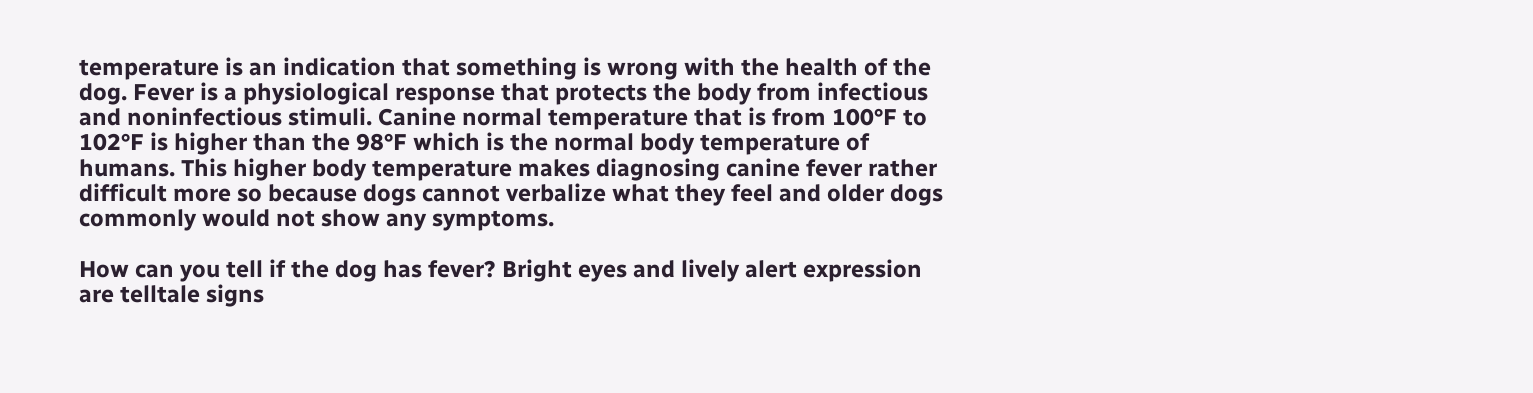temperature is an indication that something is wrong with the health of the dog. Fever is a physiological response that protects the body from infectious and noninfectious stimuli. Canine normal temperature that is from 100°F to 102°F is higher than the 98°F which is the normal body temperature of humans. This higher body temperature makes diagnosing canine fever rather difficult more so because dogs cannot verbalize what they feel and older dogs commonly would not show any symptoms.

How can you tell if the dog has fever? Bright eyes and lively alert expression are telltale signs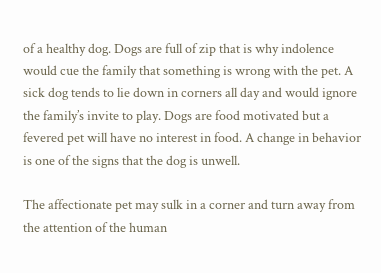of a healthy dog. Dogs are full of zip that is why indolence would cue the family that something is wrong with the pet. A sick dog tends to lie down in corners all day and would ignore the family’s invite to play. Dogs are food motivated but a fevered pet will have no interest in food. A change in behavior is one of the signs that the dog is unwell.

The affectionate pet may sulk in a corner and turn away from the attention of the human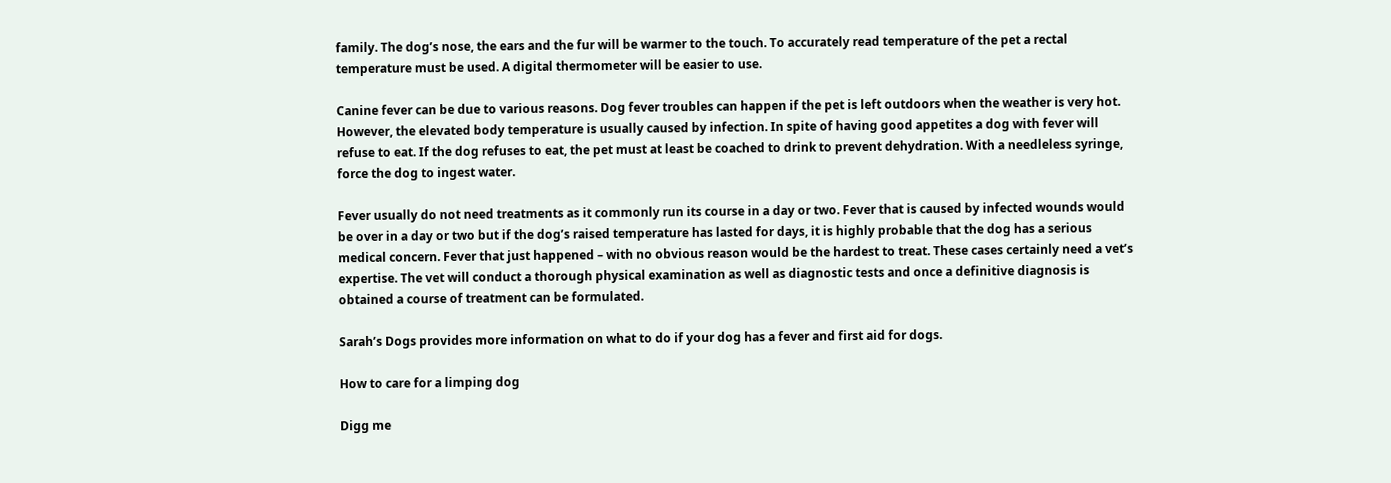family. The dog’s nose, the ears and the fur will be warmer to the touch. To accurately read temperature of the pet a rectal temperature must be used. A digital thermometer will be easier to use.

Canine fever can be due to various reasons. Dog fever troubles can happen if the pet is left outdoors when the weather is very hot. However, the elevated body temperature is usually caused by infection. In spite of having good appetites a dog with fever will refuse to eat. If the dog refuses to eat, the pet must at least be coached to drink to prevent dehydration. With a needleless syringe, force the dog to ingest water.

Fever usually do not need treatments as it commonly run its course in a day or two. Fever that is caused by infected wounds would be over in a day or two but if the dog’s raised temperature has lasted for days, it is highly probable that the dog has a serious medical concern. Fever that just happened – with no obvious reason would be the hardest to treat. These cases certainly need a vet’s expertise. The vet will conduct a thorough physical examination as well as diagnostic tests and once a definitive diagnosis is obtained a course of treatment can be formulated.

Sarah’s Dogs provides more information on what to do if your dog has a fever and first aid for dogs.

How to care for a limping dog

Digg me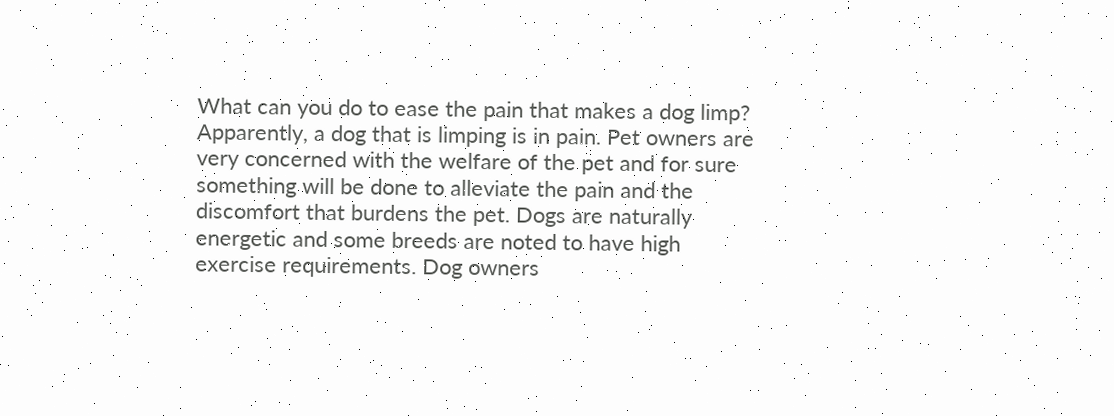What can you do to ease the pain that makes a dog limp? Apparently, a dog that is limping is in pain. Pet owners are very concerned with the welfare of the pet and for sure something will be done to alleviate the pain and the discomfort that burdens the pet. Dogs are naturally energetic and some breeds are noted to have high exercise requirements. Dog owners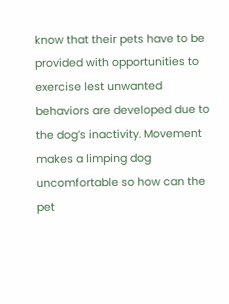know that their pets have to be provided with opportunities to exercise lest unwanted behaviors are developed due to the dog’s inactivity. Movement makes a limping dog uncomfortable so how can the pet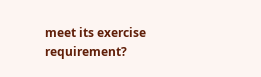meet its exercise requirement?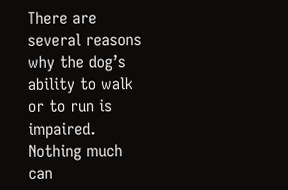There are several reasons why the dog’s ability to walk or to run is impaired. Nothing much can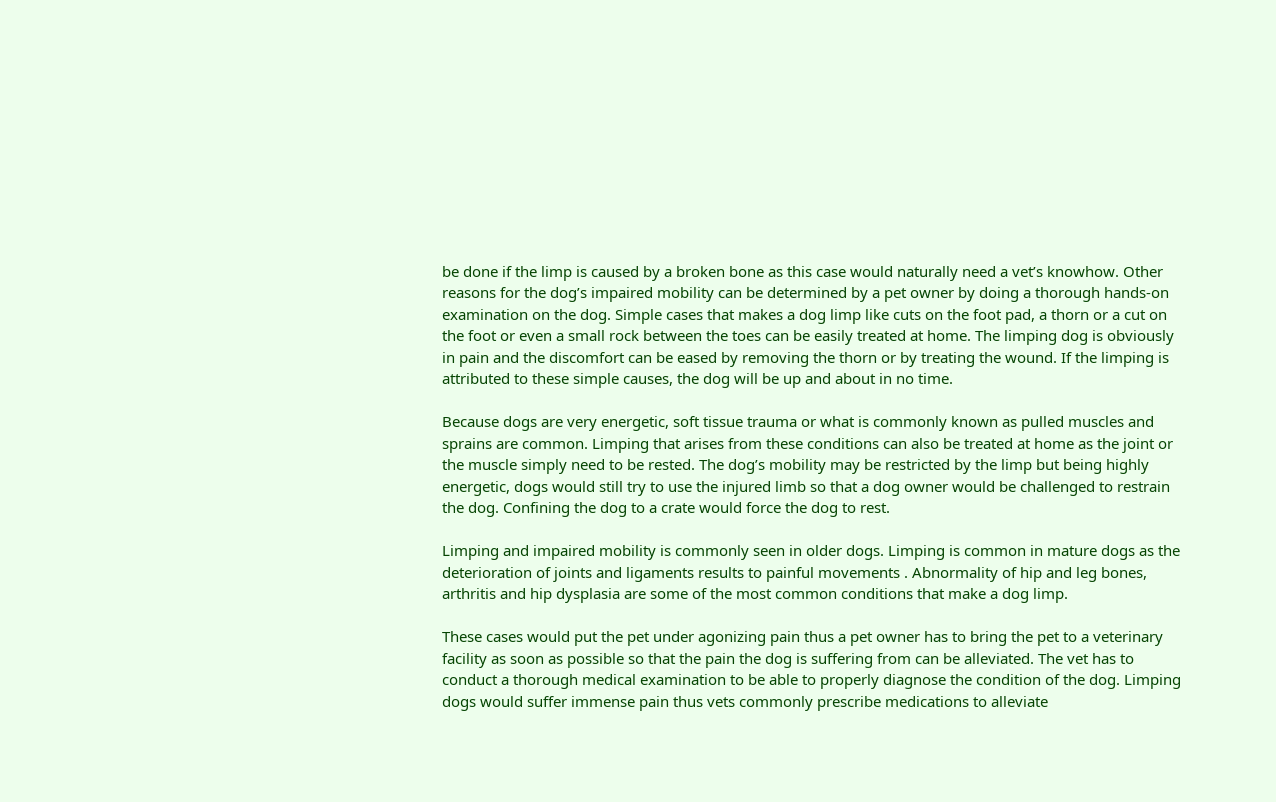be done if the limp is caused by a broken bone as this case would naturally need a vet’s knowhow. Other reasons for the dog’s impaired mobility can be determined by a pet owner by doing a thorough hands-on examination on the dog. Simple cases that makes a dog limp like cuts on the foot pad, a thorn or a cut on the foot or even a small rock between the toes can be easily treated at home. The limping dog is obviously in pain and the discomfort can be eased by removing the thorn or by treating the wound. If the limping is attributed to these simple causes, the dog will be up and about in no time.

Because dogs are very energetic, soft tissue trauma or what is commonly known as pulled muscles and sprains are common. Limping that arises from these conditions can also be treated at home as the joint or the muscle simply need to be rested. The dog’s mobility may be restricted by the limp but being highly energetic, dogs would still try to use the injured limb so that a dog owner would be challenged to restrain the dog. Confining the dog to a crate would force the dog to rest.

Limping and impaired mobility is commonly seen in older dogs. Limping is common in mature dogs as the deterioration of joints and ligaments results to painful movements . Abnormality of hip and leg bones, arthritis and hip dysplasia are some of the most common conditions that make a dog limp.

These cases would put the pet under agonizing pain thus a pet owner has to bring the pet to a veterinary facility as soon as possible so that the pain the dog is suffering from can be alleviated. The vet has to conduct a thorough medical examination to be able to properly diagnose the condition of the dog. Limping dogs would suffer immense pain thus vets commonly prescribe medications to alleviate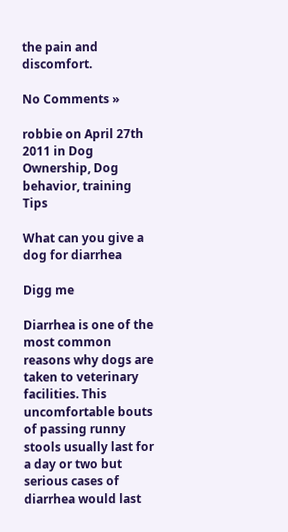the pain and discomfort.

No Comments »

robbie on April 27th 2011 in Dog Ownership, Dog behavior, training Tips

What can you give a dog for diarrhea

Digg me

Diarrhea is one of the most common reasons why dogs are taken to veterinary facilities. This uncomfortable bouts of passing runny stools usually last for a day or two but serious cases of diarrhea would last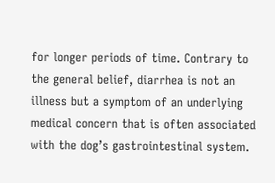for longer periods of time. Contrary to the general belief, diarrhea is not an illness but a symptom of an underlying medical concern that is often associated with the dog’s gastrointestinal system.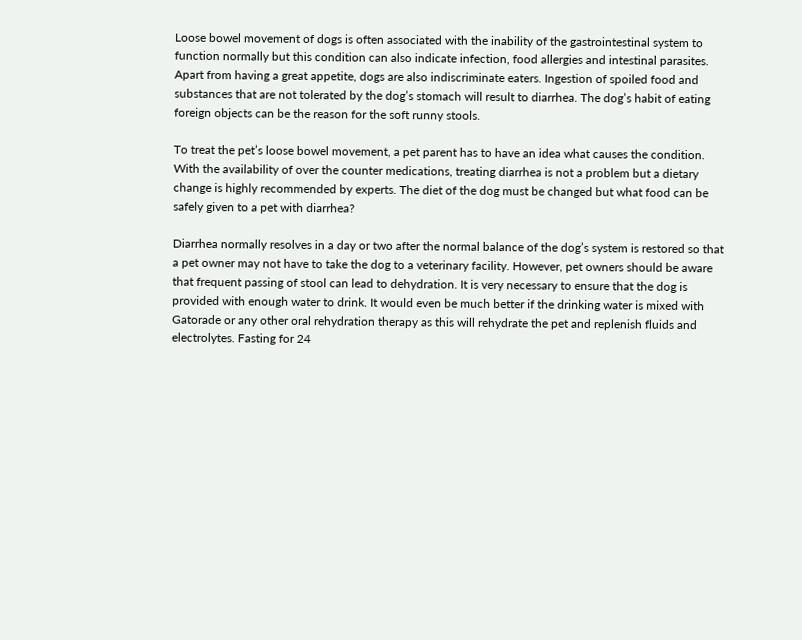Loose bowel movement of dogs is often associated with the inability of the gastrointestinal system to function normally but this condition can also indicate infection, food allergies and intestinal parasites. Apart from having a great appetite, dogs are also indiscriminate eaters. Ingestion of spoiled food and substances that are not tolerated by the dog’s stomach will result to diarrhea. The dog’s habit of eating foreign objects can be the reason for the soft runny stools.

To treat the pet’s loose bowel movement, a pet parent has to have an idea what causes the condition. With the availability of over the counter medications, treating diarrhea is not a problem but a dietary change is highly recommended by experts. The diet of the dog must be changed but what food can be safely given to a pet with diarrhea?

Diarrhea normally resolves in a day or two after the normal balance of the dog’s system is restored so that a pet owner may not have to take the dog to a veterinary facility. However, pet owners should be aware that frequent passing of stool can lead to dehydration. It is very necessary to ensure that the dog is provided with enough water to drink. It would even be much better if the drinking water is mixed with Gatorade or any other oral rehydration therapy as this will rehydrate the pet and replenish fluids and electrolytes. Fasting for 24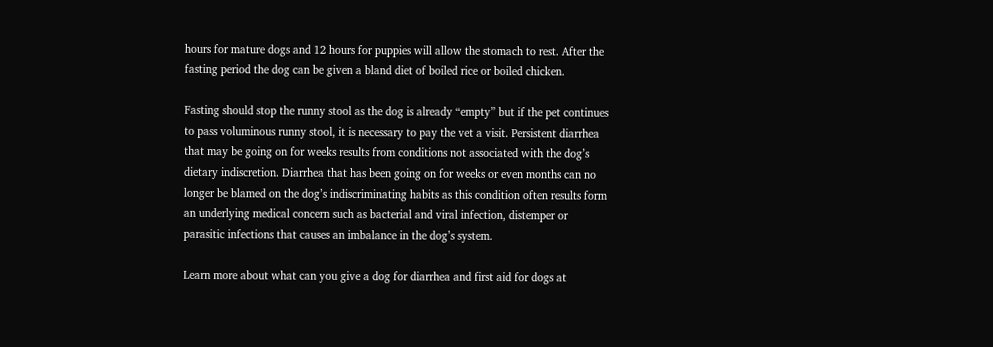hours for mature dogs and 12 hours for puppies will allow the stomach to rest. After the fasting period the dog can be given a bland diet of boiled rice or boiled chicken.

Fasting should stop the runny stool as the dog is already “empty” but if the pet continues to pass voluminous runny stool, it is necessary to pay the vet a visit. Persistent diarrhea that may be going on for weeks results from conditions not associated with the dog’s dietary indiscretion. Diarrhea that has been going on for weeks or even months can no longer be blamed on the dog’s indiscriminating habits as this condition often results form an underlying medical concern such as bacterial and viral infection, distemper or parasitic infections that causes an imbalance in the dog’s system.

Learn more about what can you give a dog for diarrhea and first aid for dogs at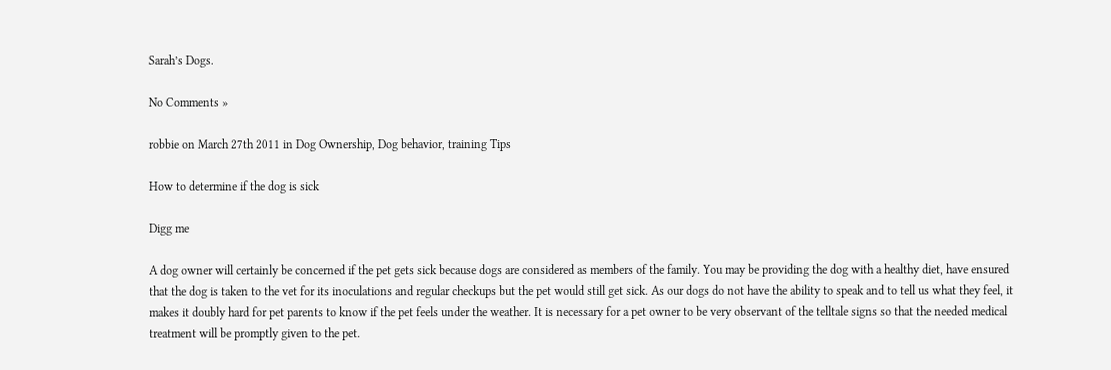Sarah’s Dogs.

No Comments »

robbie on March 27th 2011 in Dog Ownership, Dog behavior, training Tips

How to determine if the dog is sick

Digg me

A dog owner will certainly be concerned if the pet gets sick because dogs are considered as members of the family. You may be providing the dog with a healthy diet, have ensured that the dog is taken to the vet for its inoculations and regular checkups but the pet would still get sick. As our dogs do not have the ability to speak and to tell us what they feel, it makes it doubly hard for pet parents to know if the pet feels under the weather. It is necessary for a pet owner to be very observant of the telltale signs so that the needed medical treatment will be promptly given to the pet.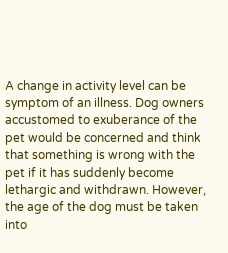A change in activity level can be symptom of an illness. Dog owners accustomed to exuberance of the pet would be concerned and think that something is wrong with the pet if it has suddenly become lethargic and withdrawn. However, the age of the dog must be taken into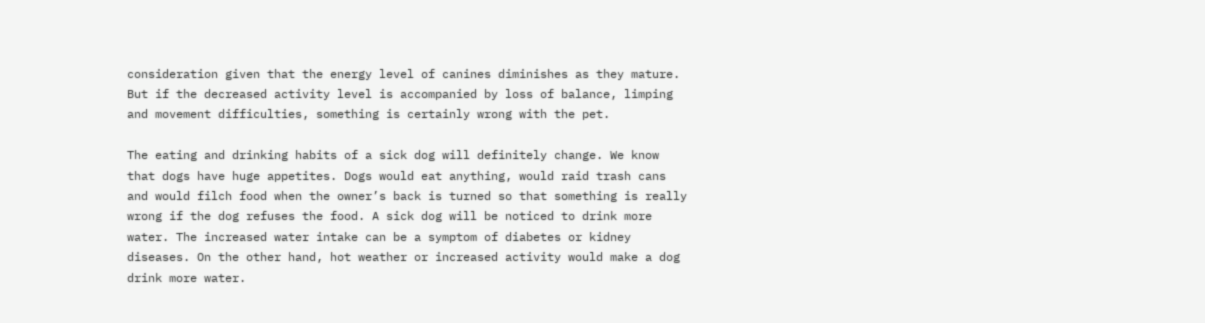consideration given that the energy level of canines diminishes as they mature. But if the decreased activity level is accompanied by loss of balance, limping and movement difficulties, something is certainly wrong with the pet.

The eating and drinking habits of a sick dog will definitely change. We know that dogs have huge appetites. Dogs would eat anything, would raid trash cans and would filch food when the owner’s back is turned so that something is really wrong if the dog refuses the food. A sick dog will be noticed to drink more water. The increased water intake can be a symptom of diabetes or kidney diseases. On the other hand, hot weather or increased activity would make a dog drink more water.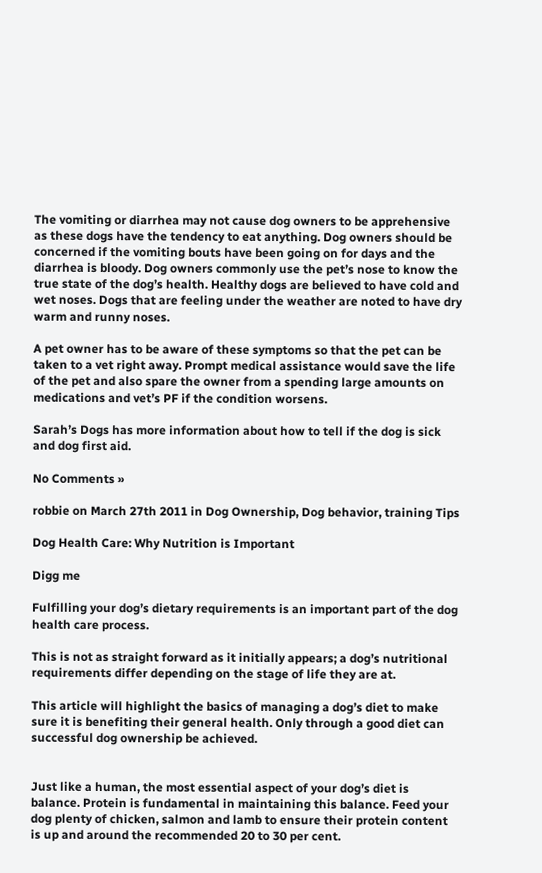The vomiting or diarrhea may not cause dog owners to be apprehensive as these dogs have the tendency to eat anything. Dog owners should be concerned if the vomiting bouts have been going on for days and the diarrhea is bloody. Dog owners commonly use the pet’s nose to know the true state of the dog’s health. Healthy dogs are believed to have cold and wet noses. Dogs that are feeling under the weather are noted to have dry warm and runny noses.

A pet owner has to be aware of these symptoms so that the pet can be taken to a vet right away. Prompt medical assistance would save the life of the pet and also spare the owner from a spending large amounts on medications and vet’s PF if the condition worsens.

Sarah’s Dogs has more information about how to tell if the dog is sick and dog first aid.

No Comments »

robbie on March 27th 2011 in Dog Ownership, Dog behavior, training Tips

Dog Health Care: Why Nutrition is Important

Digg me

Fulfilling your dog’s dietary requirements is an important part of the dog health care process.

This is not as straight forward as it initially appears; a dog’s nutritional requirements differ depending on the stage of life they are at.

This article will highlight the basics of managing a dog’s diet to make sure it is benefiting their general health. Only through a good diet can successful dog ownership be achieved.


Just like a human, the most essential aspect of your dog’s diet is balance. Protein is fundamental in maintaining this balance. Feed your dog plenty of chicken, salmon and lamb to ensure their protein content is up and around the recommended 20 to 30 per cent.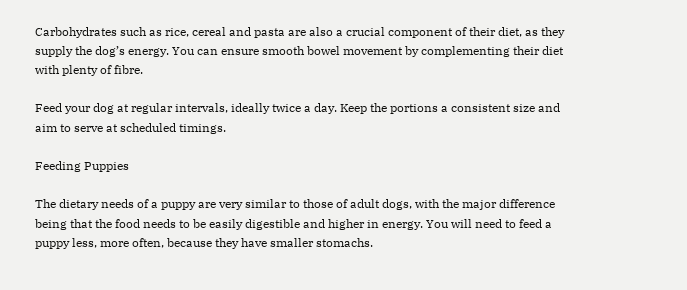Carbohydrates such as rice, cereal and pasta are also a crucial component of their diet, as they supply the dog’s energy. You can ensure smooth bowel movement by complementing their diet with plenty of fibre.

Feed your dog at regular intervals, ideally twice a day. Keep the portions a consistent size and aim to serve at scheduled timings.

Feeding Puppies

The dietary needs of a puppy are very similar to those of adult dogs, with the major difference being that the food needs to be easily digestible and higher in energy. You will need to feed a puppy less, more often, because they have smaller stomachs.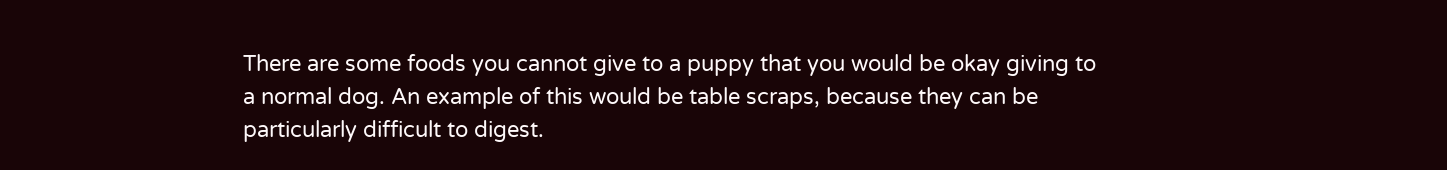There are some foods you cannot give to a puppy that you would be okay giving to a normal dog. An example of this would be table scraps, because they can be particularly difficult to digest.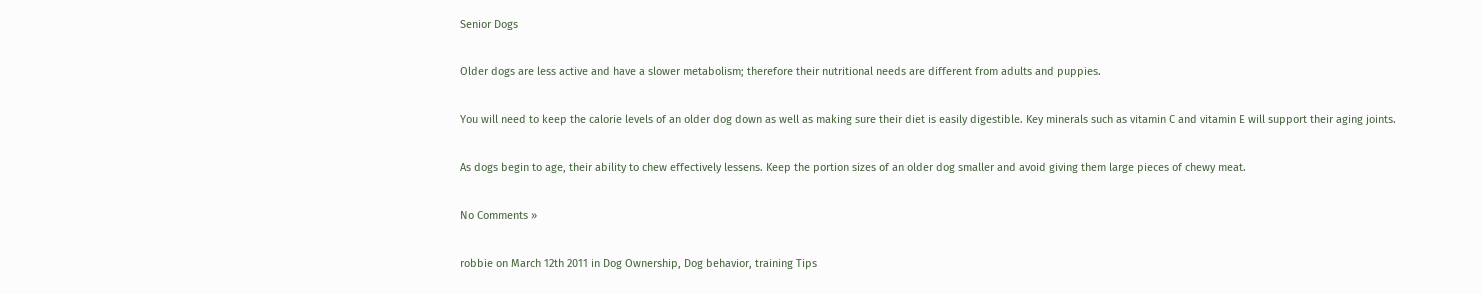Senior Dogs

Older dogs are less active and have a slower metabolism; therefore their nutritional needs are different from adults and puppies.

You will need to keep the calorie levels of an older dog down as well as making sure their diet is easily digestible. Key minerals such as vitamin C and vitamin E will support their aging joints.

As dogs begin to age, their ability to chew effectively lessens. Keep the portion sizes of an older dog smaller and avoid giving them large pieces of chewy meat.

No Comments »

robbie on March 12th 2011 in Dog Ownership, Dog behavior, training Tips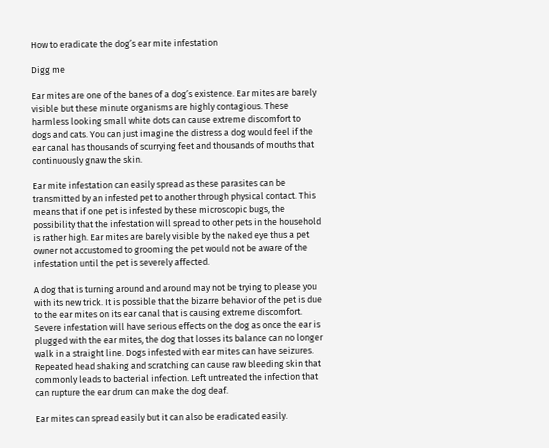How to eradicate the dog’s ear mite infestation

Digg me

Ear mites are one of the banes of a dog’s existence. Ear mites are barely visible but these minute organisms are highly contagious. These harmless looking small white dots can cause extreme discomfort to dogs and cats. You can just imagine the distress a dog would feel if the ear canal has thousands of scurrying feet and thousands of mouths that continuously gnaw the skin.

Ear mite infestation can easily spread as these parasites can be transmitted by an infested pet to another through physical contact. This means that if one pet is infested by these microscopic bugs, the possibility that the infestation will spread to other pets in the household is rather high. Ear mites are barely visible by the naked eye thus a pet owner not accustomed to grooming the pet would not be aware of the infestation until the pet is severely affected.

A dog that is turning around and around may not be trying to please you with its new trick. It is possible that the bizarre behavior of the pet is due to the ear mites on its ear canal that is causing extreme discomfort. Severe infestation will have serious effects on the dog as once the ear is plugged with the ear mites, the dog that losses its balance can no longer walk in a straight line. Dogs infested with ear mites can have seizures. Repeated head shaking and scratching can cause raw bleeding skin that commonly leads to bacterial infection. Left untreated the infection that can rupture the ear drum can make the dog deaf.

Ear mites can spread easily but it can also be eradicated easily.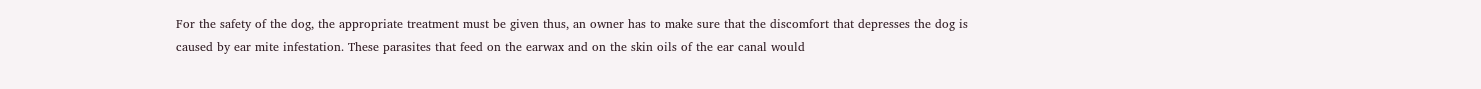For the safety of the dog, the appropriate treatment must be given thus, an owner has to make sure that the discomfort that depresses the dog is caused by ear mite infestation. These parasites that feed on the earwax and on the skin oils of the ear canal would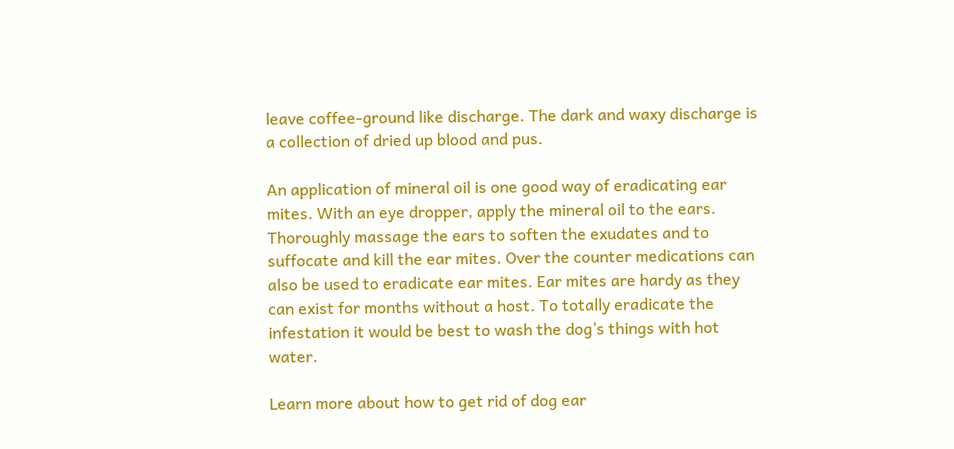leave coffee-ground like discharge. The dark and waxy discharge is a collection of dried up blood and pus.

An application of mineral oil is one good way of eradicating ear mites. With an eye dropper, apply the mineral oil to the ears. Thoroughly massage the ears to soften the exudates and to suffocate and kill the ear mites. Over the counter medications can also be used to eradicate ear mites. Ear mites are hardy as they can exist for months without a host. To totally eradicate the infestation it would be best to wash the dog’s things with hot water.

Learn more about how to get rid of dog ear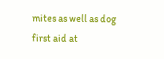mites as well as dog first aid at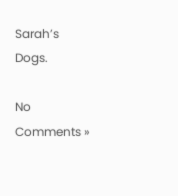Sarah’s Dogs.

No Comments »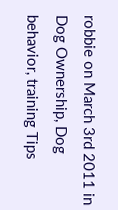robbie on March 3rd 2011 in Dog Ownership, Dog behavior, training Tips